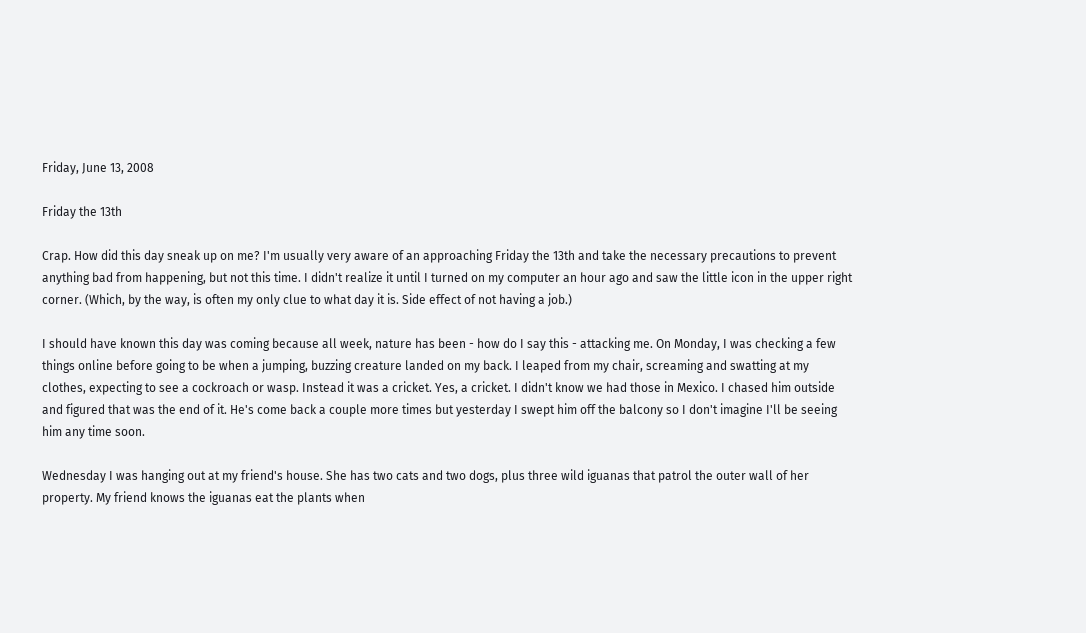Friday, June 13, 2008

Friday the 13th

Crap. How did this day sneak up on me? I'm usually very aware of an approaching Friday the 13th and take the necessary precautions to prevent anything bad from happening, but not this time. I didn't realize it until I turned on my computer an hour ago and saw the little icon in the upper right corner. (Which, by the way, is often my only clue to what day it is. Side effect of not having a job.)

I should have known this day was coming because all week, nature has been - how do I say this - attacking me. On Monday, I was checking a few things online before going to be when a jumping, buzzing creature landed on my back. I leaped from my chair, screaming and swatting at my clothes, expecting to see a cockroach or wasp. Instead it was a cricket. Yes, a cricket. I didn't know we had those in Mexico. I chased him outside and figured that was the end of it. He's come back a couple more times but yesterday I swept him off the balcony so I don't imagine I'll be seeing him any time soon.

Wednesday I was hanging out at my friend's house. She has two cats and two dogs, plus three wild iguanas that patrol the outer wall of her property. My friend knows the iguanas eat the plants when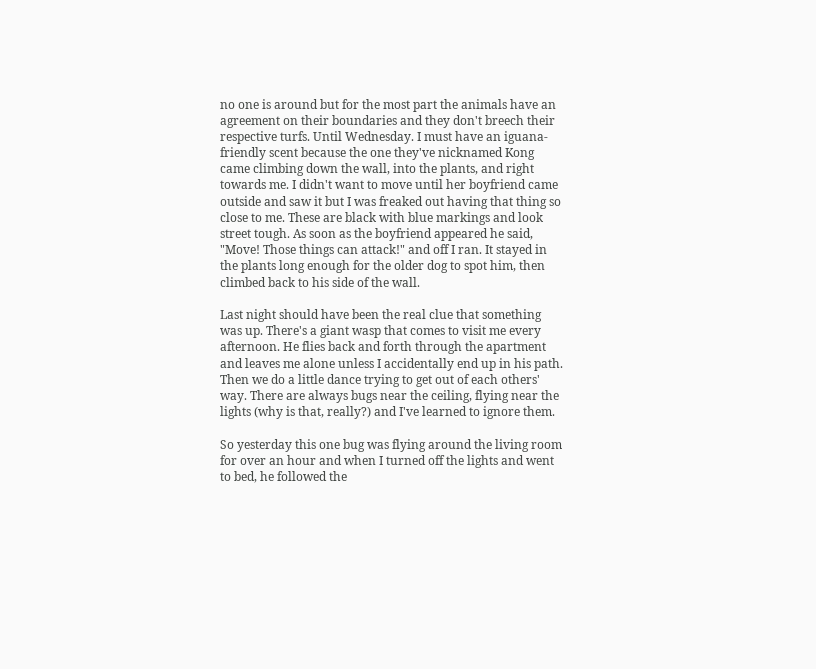no one is around but for the most part the animals have an agreement on their boundaries and they don't breech their respective turfs. Until Wednesday. I must have an iguana-friendly scent because the one they've nicknamed Kong came climbing down the wall, into the plants, and right towards me. I didn't want to move until her boyfriend came outside and saw it but I was freaked out having that thing so close to me. These are black with blue markings and look street tough. As soon as the boyfriend appeared he said, "Move! Those things can attack!" and off I ran. It stayed in the plants long enough for the older dog to spot him, then climbed back to his side of the wall.

Last night should have been the real clue that something was up. There's a giant wasp that comes to visit me every afternoon. He flies back and forth through the apartment and leaves me alone unless I accidentally end up in his path. Then we do a little dance trying to get out of each others' way. There are always bugs near the ceiling, flying near the lights (why is that, really?) and I've learned to ignore them.

So yesterday this one bug was flying around the living room for over an hour and when I turned off the lights and went to bed, he followed the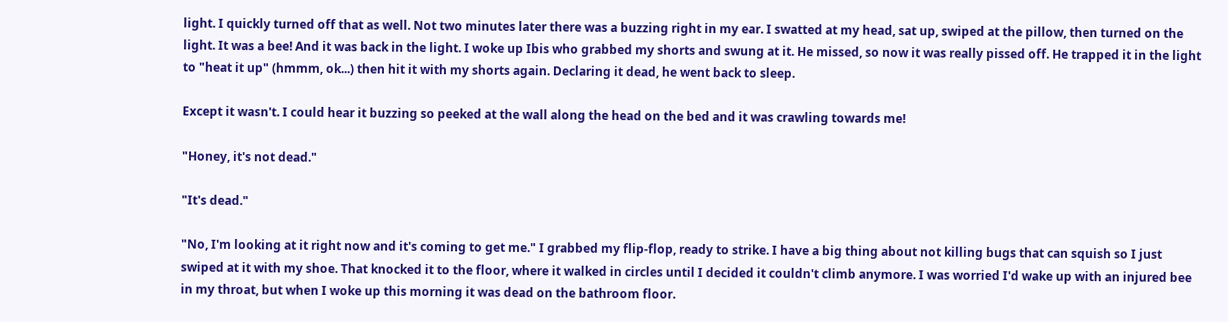light. I quickly turned off that as well. Not two minutes later there was a buzzing right in my ear. I swatted at my head, sat up, swiped at the pillow, then turned on the light. It was a bee! And it was back in the light. I woke up Ibis who grabbed my shorts and swung at it. He missed, so now it was really pissed off. He trapped it in the light to "heat it up" (hmmm, ok...) then hit it with my shorts again. Declaring it dead, he went back to sleep.

Except it wasn't. I could hear it buzzing so peeked at the wall along the head on the bed and it was crawling towards me!

"Honey, it's not dead."

"It's dead."

"No, I'm looking at it right now and it's coming to get me." I grabbed my flip-flop, ready to strike. I have a big thing about not killing bugs that can squish so I just swiped at it with my shoe. That knocked it to the floor, where it walked in circles until I decided it couldn't climb anymore. I was worried I'd wake up with an injured bee in my throat, but when I woke up this morning it was dead on the bathroom floor.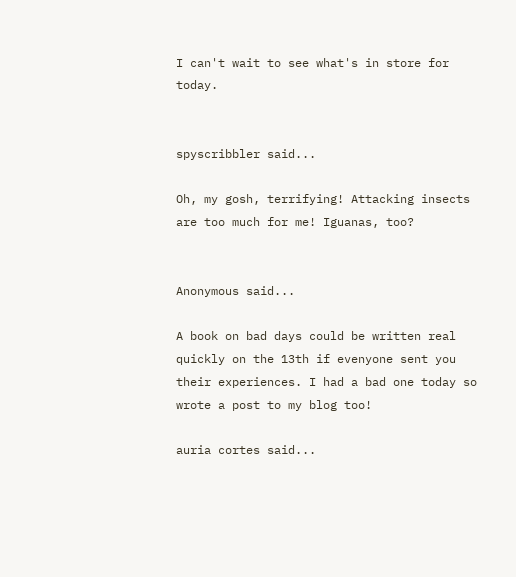I can't wait to see what's in store for today.


spyscribbler said...

Oh, my gosh, terrifying! Attacking insects are too much for me! Iguanas, too?


Anonymous said...

A book on bad days could be written real quickly on the 13th if evenyone sent you their experiences. I had a bad one today so wrote a post to my blog too!

auria cortes said...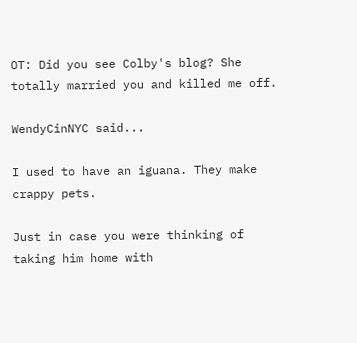OT: Did you see Colby's blog? She totally married you and killed me off.

WendyCinNYC said...

I used to have an iguana. They make crappy pets.

Just in case you were thinking of taking him home with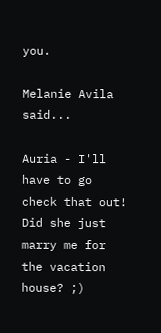you.

Melanie Avila said...

Auria - I'll have to go check that out! Did she just marry me for the vacation house? ;)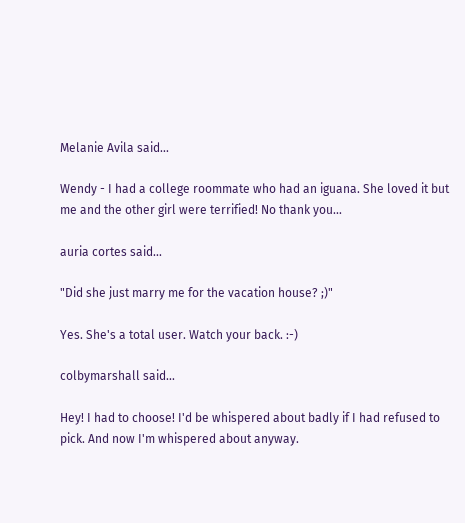Melanie Avila said...

Wendy - I had a college roommate who had an iguana. She loved it but me and the other girl were terrified! No thank you...

auria cortes said...

"Did she just marry me for the vacation house? ;)"

Yes. She's a total user. Watch your back. :-)

colbymarshall said...

Hey! I had to choose! I'd be whispered about badly if I had refused to pick. And now I'm whispered about anyway.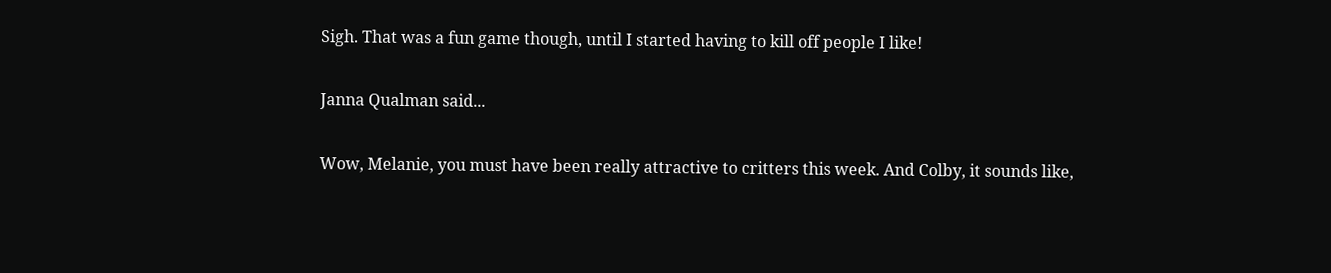Sigh. That was a fun game though, until I started having to kill off people I like!

Janna Qualman said...

Wow, Melanie, you must have been really attractive to critters this week. And Colby, it sounds like,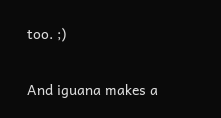too. ;)

And iguana makes a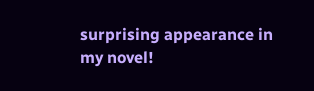surprising appearance in my novel!